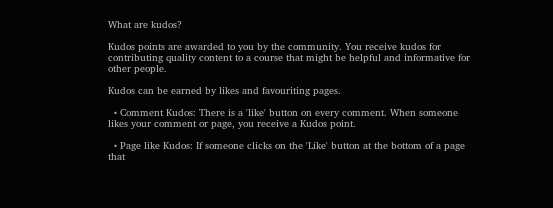What are kudos?

Kudos points are awarded to you by the community. You receive kudos for contributing quality content to a course that might be helpful and informative for other people.

Kudos can be earned by likes and favouriting pages.

  • Comment Kudos: There is a 'like' button on every comment. When someone likes your comment or page, you receive a Kudos point.

  • Page like Kudos: If someone clicks on the 'Like' button at the bottom of a page that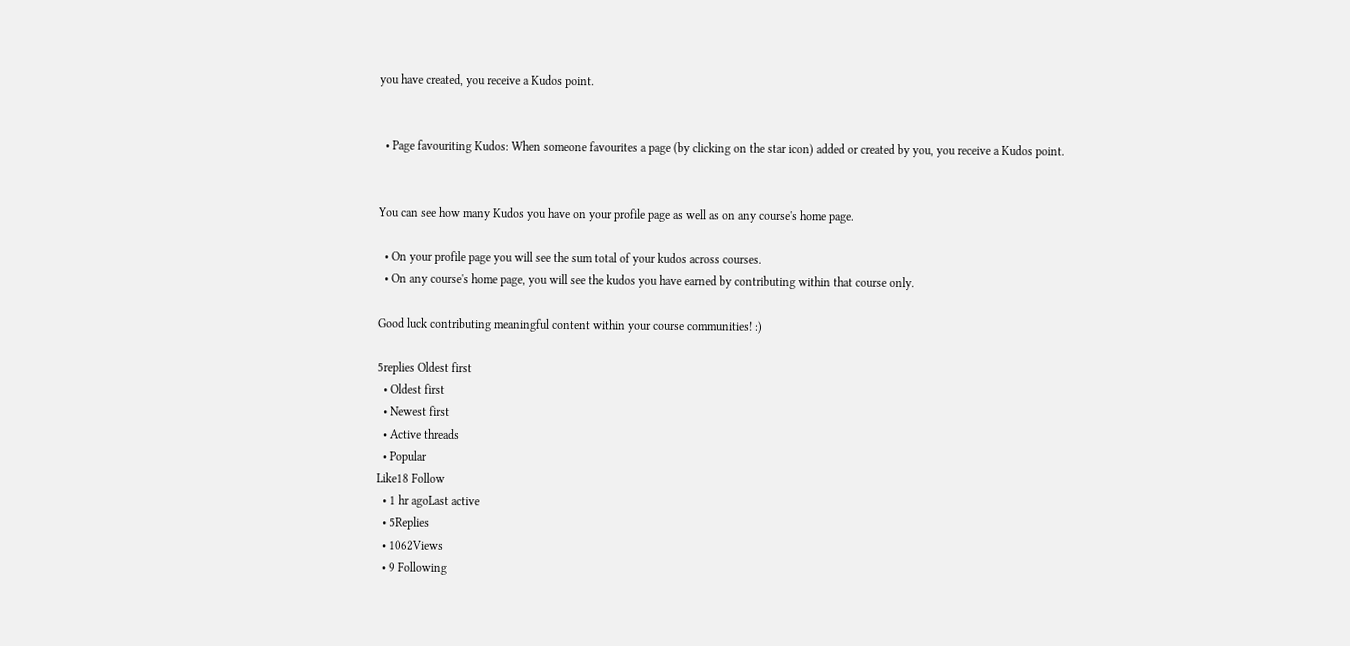you have created, you receive a Kudos point.


  • Page favouriting Kudos: When someone favourites a page (by clicking on the star icon) added or created by you, you receive a Kudos point.


You can see how many Kudos you have on your profile page as well as on any course's home page.

  • On your profile page you will see the sum total of your kudos across courses.
  • On any course's home page, you will see the kudos you have earned by contributing within that course only.

Good luck contributing meaningful content within your course communities! :)

5replies Oldest first
  • Oldest first
  • Newest first
  • Active threads
  • Popular
Like18 Follow
  • 1 hr agoLast active
  • 5Replies
  • 1062Views
  • 9 Following